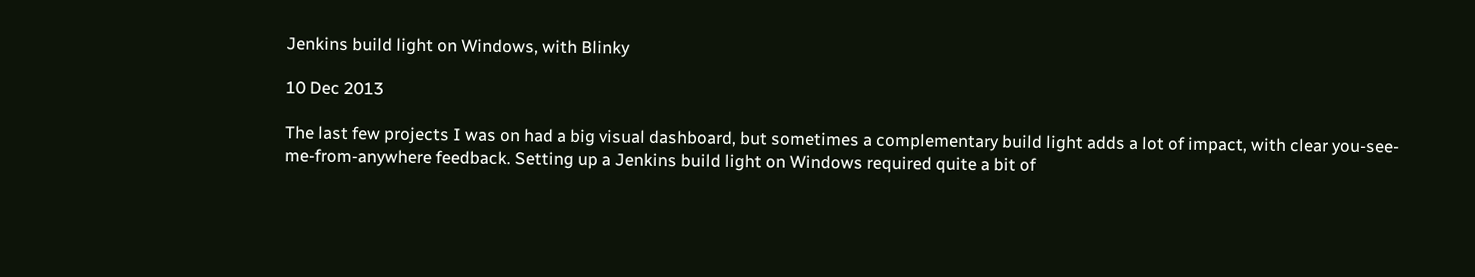Jenkins build light on Windows, with Blinky

10 Dec 2013

The last few projects I was on had a big visual dashboard, but sometimes a complementary build light adds a lot of impact, with clear you-see-me-from-anywhere feedback. Setting up a Jenkins build light on Windows required quite a bit of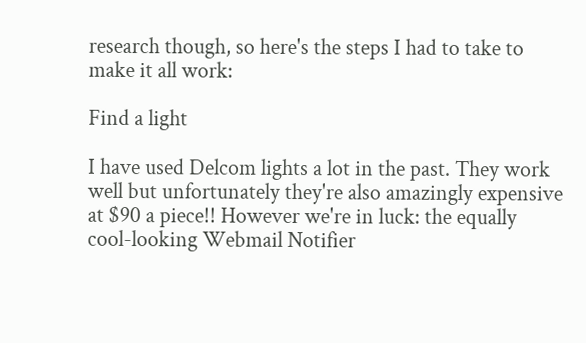research though, so here's the steps I had to take to make it all work:

Find a light

I have used Delcom lights a lot in the past. They work well but unfortunately they're also amazingly expensive at $90 a piece!! However we're in luck: the equally cool-looking Webmail Notifier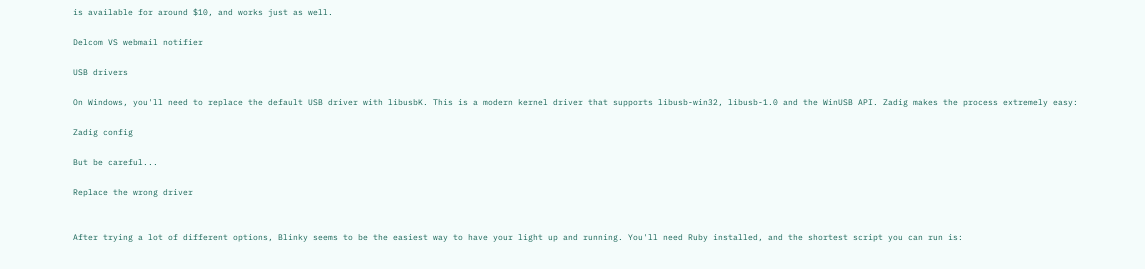is available for around $10, and works just as well.

Delcom VS webmail notifier

USB drivers

On Windows, you'll need to replace the default USB driver with libusbK. This is a modern kernel driver that supports libusb-win32, libusb-1.0 and the WinUSB API. Zadig makes the process extremely easy:

Zadig config

But be careful...

Replace the wrong driver


After trying a lot of different options, Blinky seems to be the easiest way to have your light up and running. You'll need Ruby installed, and the shortest script you can run is: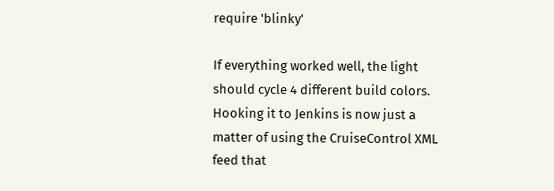require 'blinky'

If everything worked well, the light should cycle 4 different build colors. Hooking it to Jenkins is now just a matter of using the CruiseControl XML feed that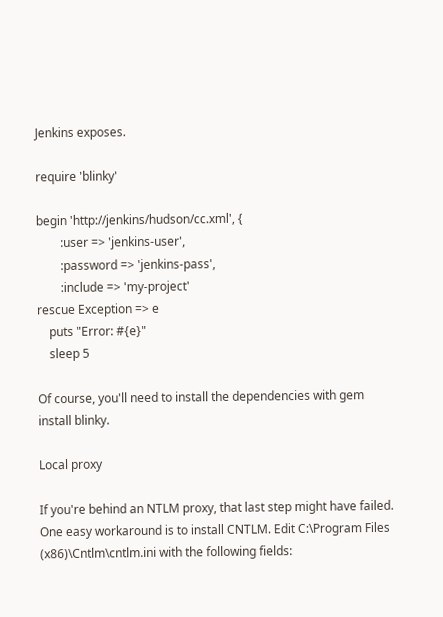Jenkins exposes.

require 'blinky'

begin 'http://jenkins/hudson/cc.xml', {
        :user => 'jenkins-user',
        :password => 'jenkins-pass',
        :include => 'my-project'
rescue Exception => e
    puts "Error: #{e}"
    sleep 5

Of course, you'll need to install the dependencies with gem install blinky.

Local proxy

If you're behind an NTLM proxy, that last step might have failed. One easy workaround is to install CNTLM. Edit C:\Program Files (x86)\Cntlm\cntlm.ini with the following fields: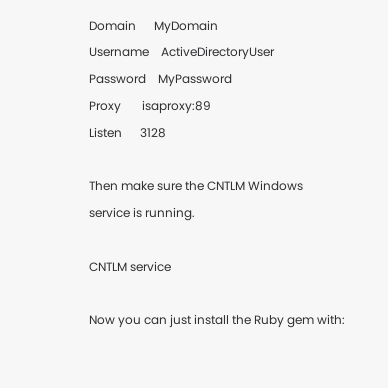Domain      MyDomain
Username    ActiveDirectoryUser
Password    MyPassword
Proxy       isaproxy:89
Listen      3128

Then make sure the CNTLM Windows service is running.

CNTLM service

Now you can just install the Ruby gem with: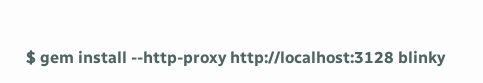$ gem install --http-proxy http://localhost:3128 blinky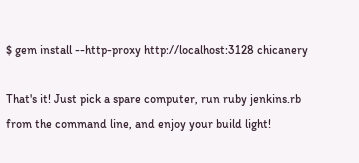$ gem install --http-proxy http://localhost:3128 chicanery

That's it! Just pick a spare computer, run ruby jenkins.rb from the command line, and enjoy your build light!